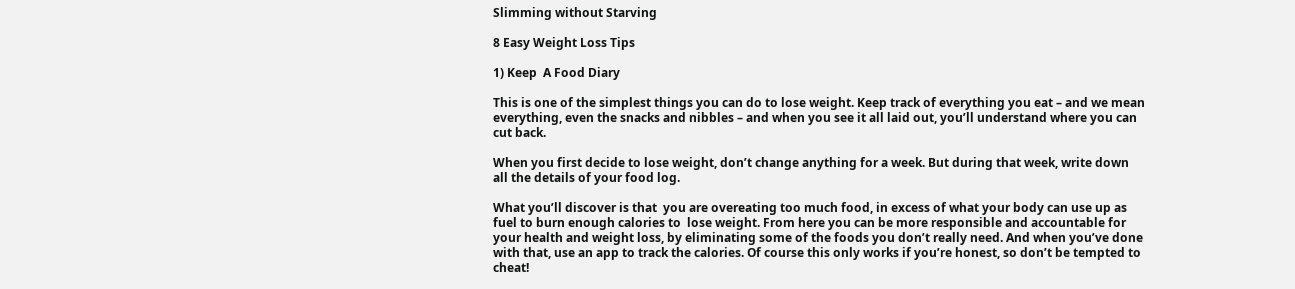Slimming without Starving

8 Easy Weight Loss Tips

1) Keep  A Food Diary

This is one of the simplest things you can do to lose weight. Keep track of everything you eat – and we mean everything, even the snacks and nibbles – and when you see it all laid out, you’ll understand where you can cut back.

When you first decide to lose weight, don’t change anything for a week. But during that week, write down all the details of your food log.

What you’ll discover is that  you are overeating too much food, in excess of what your body can use up as fuel to burn enough calories to  lose weight. From here you can be more responsible and accountable for your health and weight loss, by eliminating some of the foods you don’t really need. And when you’ve done with that, use an app to track the calories. Of course this only works if you’re honest, so don’t be tempted to cheat!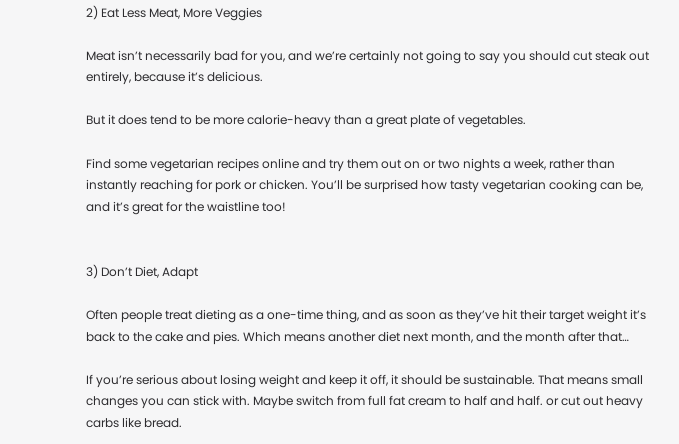2) Eat Less Meat, More Veggies

Meat isn’t necessarily bad for you, and we’re certainly not going to say you should cut steak out entirely, because it’s delicious.

But it does tend to be more calorie-heavy than a great plate of vegetables.

Find some vegetarian recipes online and try them out on or two nights a week, rather than instantly reaching for pork or chicken. You’ll be surprised how tasty vegetarian cooking can be, and it’s great for the waistline too!


3) Don’t Diet, Adapt

Often people treat dieting as a one-time thing, and as soon as they’ve hit their target weight it’s back to the cake and pies. Which means another diet next month, and the month after that…

If you’re serious about losing weight and keep it off, it should be sustainable. That means small changes you can stick with. Maybe switch from full fat cream to half and half. or cut out heavy carbs like bread.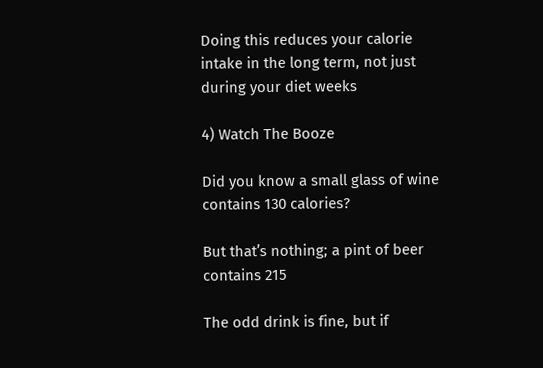Doing this reduces your calorie intake in the long term, not just during your diet weeks

4) Watch The Booze

Did you know a small glass of wine contains 130 calories?

But that’s nothing; a pint of beer contains 215

The odd drink is fine, but if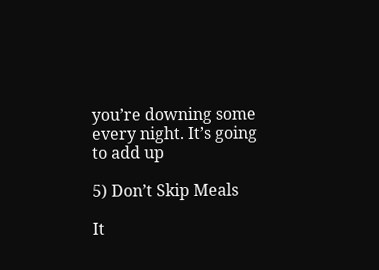you’re downing some every night. It’s going to add up

5) Don’t Skip Meals

It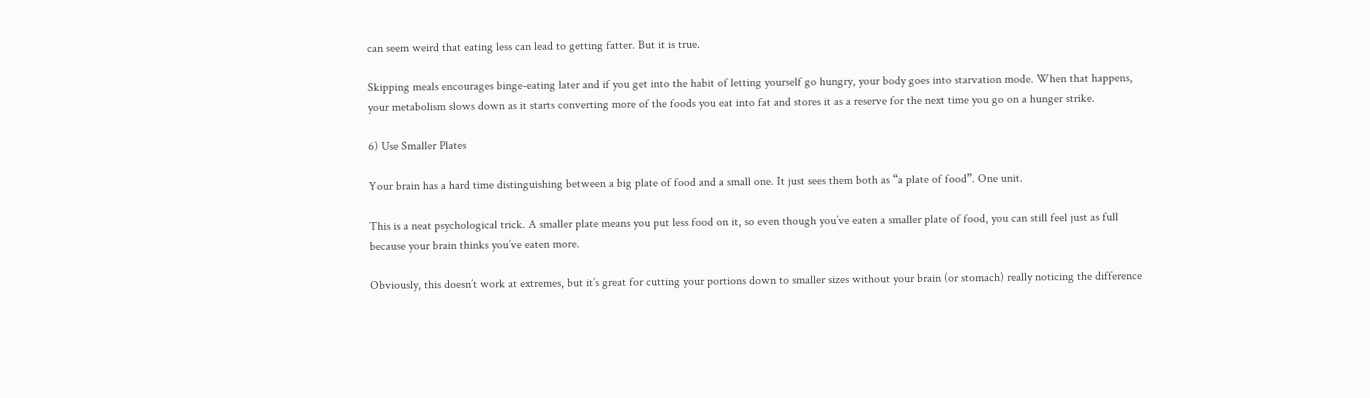can seem weird that eating less can lead to getting fatter. But it is true.

Skipping meals encourages binge-eating later and if you get into the habit of letting yourself go hungry, your body goes into starvation mode. When that happens, your metabolism slows down as it starts converting more of the foods you eat into fat and stores it as a reserve for the next time you go on a hunger strike.

6) Use Smaller Plates

Your brain has a hard time distinguishing between a big plate of food and a small one. It just sees them both as “a plate of food”. One unit.

This is a neat psychological trick. A smaller plate means you put less food on it, so even though you’ve eaten a smaller plate of food, you can still feel just as full because your brain thinks you’ve eaten more.

Obviously, this doesn’t work at extremes, but it’s great for cutting your portions down to smaller sizes without your brain (or stomach) really noticing the difference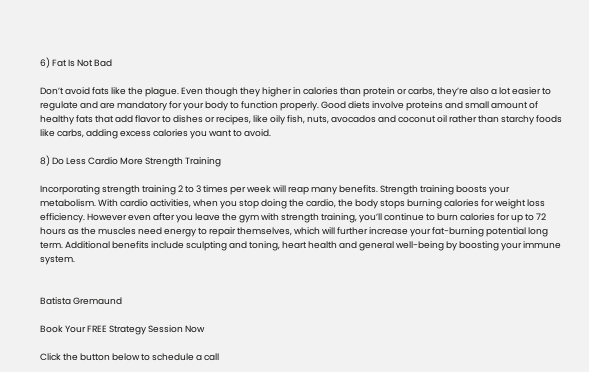6) Fat Is Not Bad

Don’t avoid fats like the plague. Even though they higher in calories than protein or carbs, they’re also a lot easier to regulate and are mandatory for your body to function properly. Good diets involve proteins and small amount of healthy fats that add flavor to dishes or recipes, like oily fish, nuts, avocados and coconut oil rather than starchy foods like carbs, adding excess calories you want to avoid.

8) Do Less Cardio More Strength Training

Incorporating strength training 2 to 3 times per week will reap many benefits. Strength training boosts your metabolism. With cardio activities, when you stop doing the cardio, the body stops burning calories for weight loss efficiency. However even after you leave the gym with strength training, you’ll continue to burn calories for up to 72 hours as the muscles need energy to repair themselves, which will further increase your fat-burning potential long term. Additional benefits include sculpting and toning, heart health and general well-being by boosting your immune system.


Batista Gremaund

Book Your FREE Strategy Session Now

Click the button below to schedule a call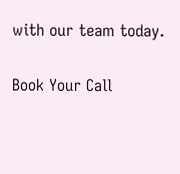with our team today.

Book Your Call